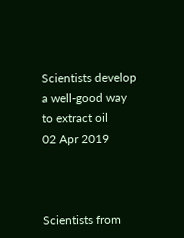Scientists develop a well-good way to extract oil
02 Apr 2019



Scientists from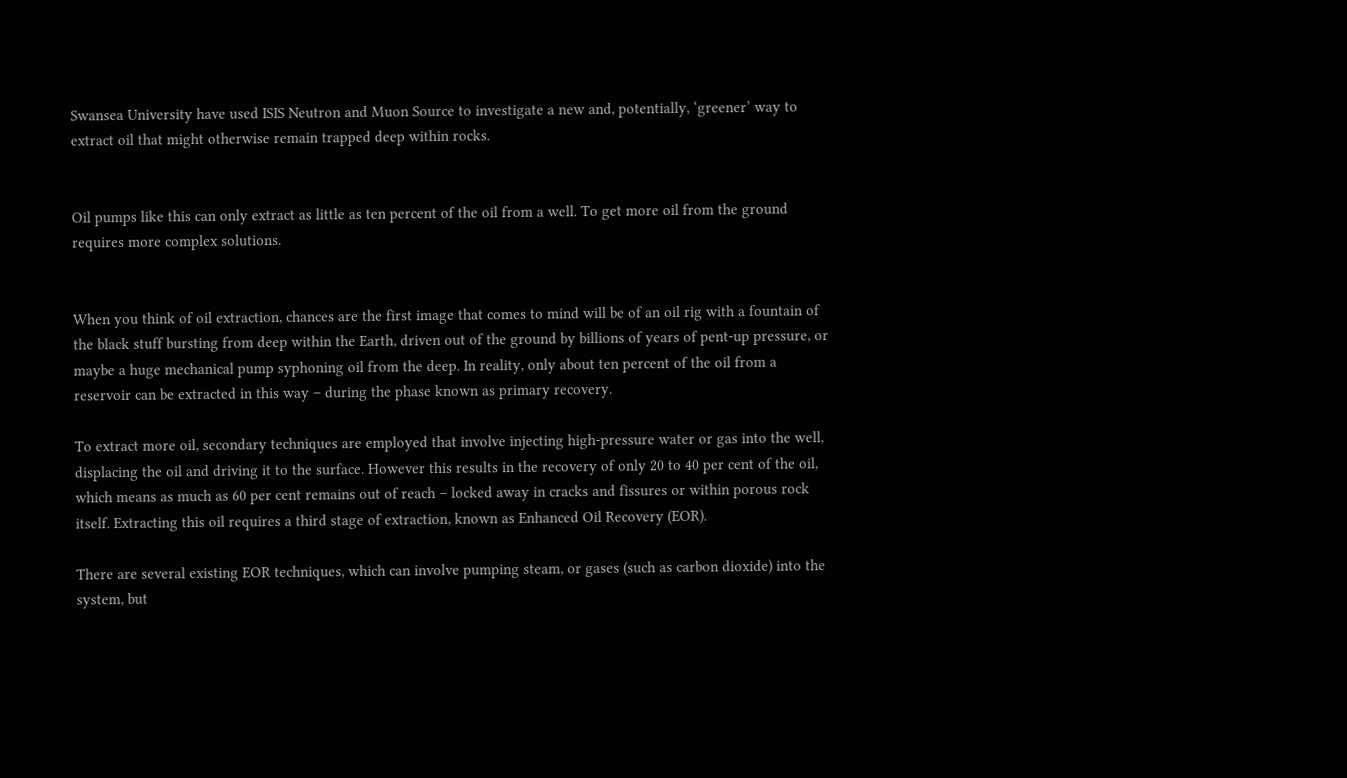Swansea University have used ISIS Neutron and Muon Source to investigate a new and, potentially, ‘greener’ way to extract oil that might otherwise remain trapped deep within rocks.


Oil pumps like this can only extract as little as ten percent of the oil from a well. To get more oil from the ground requires more complex solutions.


When you think of oil extraction, chances are the first image that comes to mind will be of an oil rig with a fountain of the black stuff bursting from deep within the Earth, driven out of the ground by billions of years of pent-up pressure, or maybe a huge mechanical pump syphoning oil from the deep. In reality, only about ten percent of the oil from a reservoir can be extracted in this way – during the phase known as primary recovery.

To extract more oil, secondary techniques are employed that involve injecting high-pressure water or gas into the well, displacing the oil and driving it to the surface. However this results in the recovery of only 20 to 40 per cent of the oil, which means as much as 60 per cent remains out of reach – locked away in cracks and fissures or within porous rock itself. Extracting this oil requires a third stage of extraction, known as Enhanced Oil Recovery (EOR).

There are several existing EOR techniques, which can involve pumping steam, or gases (such as carbon dioxide) into the system, but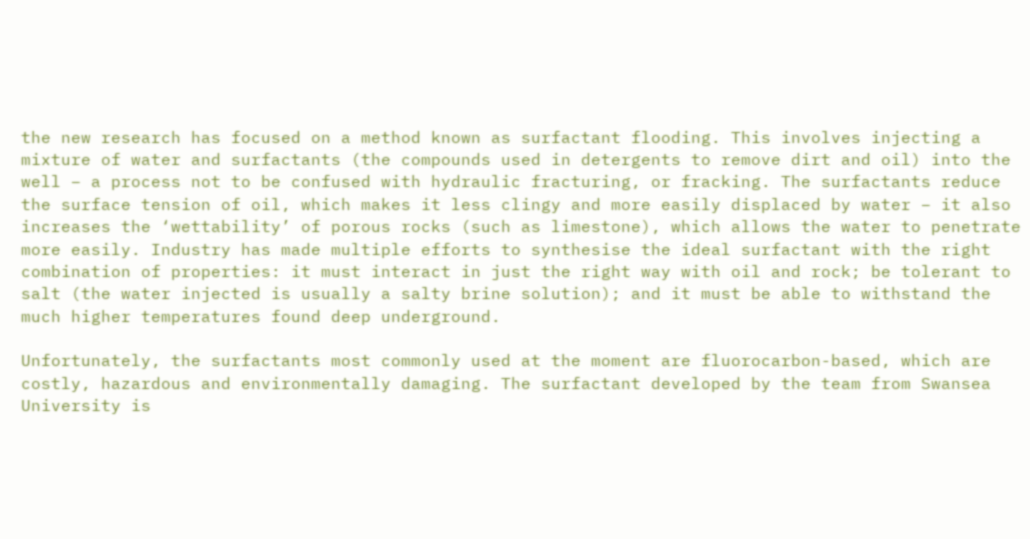the new research has focused on a method known as surfactant flooding. This involves injecting a mixture of water and surfactants (the compounds used in detergents to remove dirt and oil) into the well – a process not to be confused with hydraulic fracturing, or fracking. The surfactants reduce the surface tension of oil, which makes it less clingy and more easily displaced by water – it also increases the ‘wettability’ of porous rocks (such as limestone), which allows the water to penetrate more easily. Industry has made multiple efforts to synthesise the ideal surfactant with the right combination of properties: it must interact in just the right way with oil and rock; be tolerant to salt (the water injected is usually a salty brine solution); and it must be able to withstand the much higher temperatures found deep underground.

Unfortunately, the surfactants most commonly used at the moment are fluorocarbon-based, which are costly, hazardous and environmentally damaging. The surfactant developed by the team from Swansea University is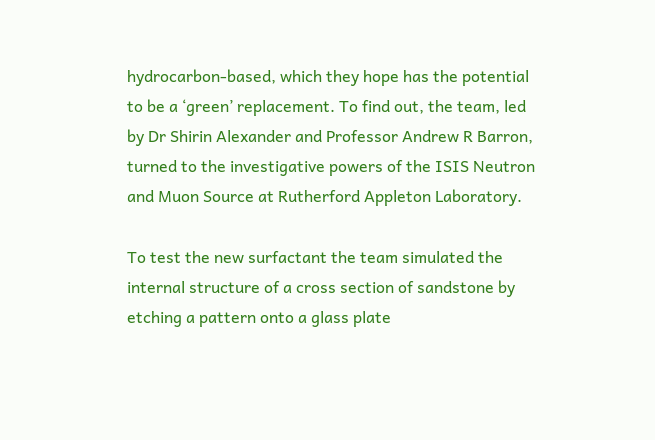hydrocarbon-based, which they hope has the potential to be a ‘green’ replacement. To find out, the team, led by Dr Shirin Alexander and Professor Andrew R Barron, turned to the investigative powers of the ISIS Neutron and Muon Source at Rutherford Appleton Laboratory.

To test the new surfactant the team simulated the internal structure of a cross section of sandstone by etching a pattern onto a glass plate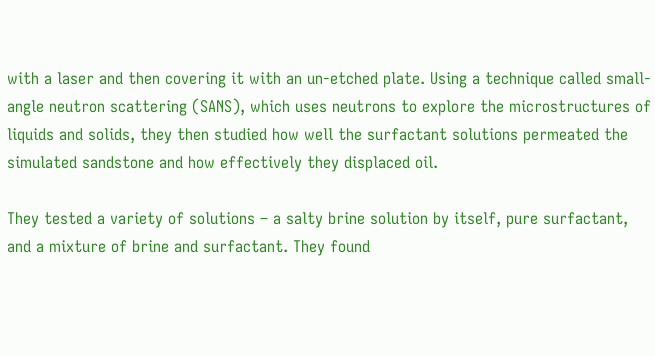with a laser and then covering it with an un-etched plate. Using a technique called small-angle neutron scattering (SANS), which uses neutrons to explore the microstructures of liquids and solids, they then studied how well the surfactant solutions permeated the simulated sandstone and how effectively they displaced oil.

They tested a variety of solutions – a salty brine solution by itself, pure surfactant, and a mixture of brine and surfactant. They found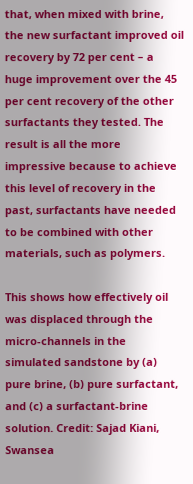that, when mixed with brine, the new surfactant improved oil recovery by 72 per cent – a huge improvement over the 45 per cent recovery of the other surfactants they tested. The result is all the more impressive because to achieve this level of recovery in the past, surfactants have needed to be combined with other materials, such as polymers.

This shows how effectively oil was displaced through the micro-channels in the simulated sandstone by (a) pure brine, (b) pure surfactant, and (c) a surfactant-brine solution. Credit: Sajad Kiani, Swansea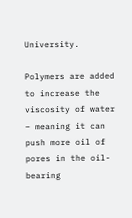University.

Polymers are added to increase the viscosity of water – meaning it can push more oil of pores in the oil-bearing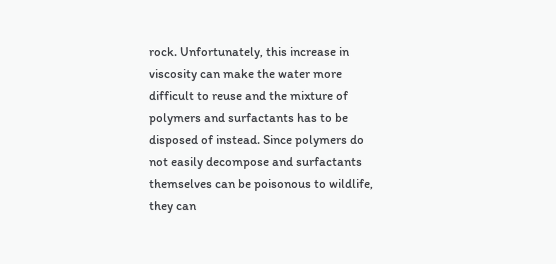rock. Unfortunately, this increase in viscosity can make the water more difficult to reuse and the mixture of polymers and surfactants has to be disposed of instead. Since polymers do not easily decompose and surfactants themselves can be poisonous to wildlife, they can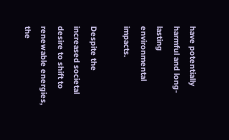have potentially harmful and long-lasting environmental impacts.

Despite the increased societal desire to shift to renewable energies, the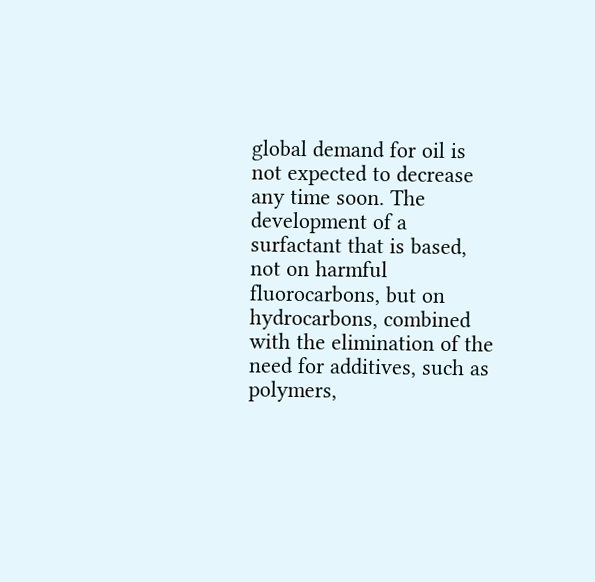global demand for oil is not expected to decrease any time soon. The development of a surfactant that is based, not on harmful fluorocarbons, but on hydrocarbons, combined with the elimination of the need for additives, such as polymers,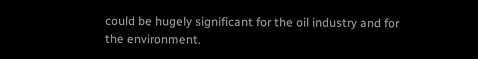could be hugely significant for the oil industry and for the environment.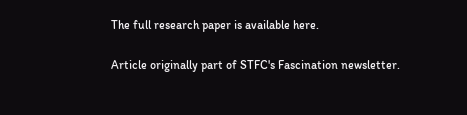The full research paper is available here.

Article originally part of STFC's Fascination newsletter.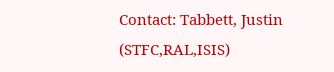Contact: Tabbett, Justin (STFC,RAL,ISIS)